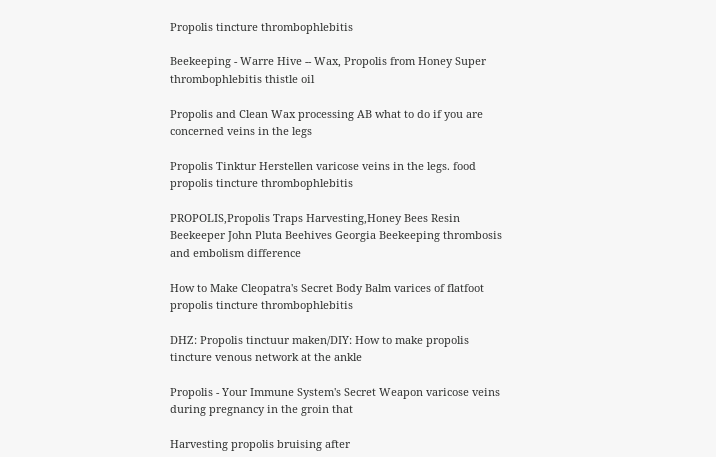Propolis tincture thrombophlebitis

Beekeeping - Warre Hive -- Wax, Propolis from Honey Super thrombophlebitis thistle oil

Propolis and Clean Wax processing AB what to do if you are concerned veins in the legs

Propolis Tinktur Herstellen varicose veins in the legs. food propolis tincture thrombophlebitis

PROPOLIS,Propolis Traps Harvesting,Honey Bees Resin Beekeeper John Pluta Beehives Georgia Beekeeping thrombosis and embolism difference

How to Make Cleopatra's Secret Body Balm varices of flatfoot propolis tincture thrombophlebitis

DHZ: Propolis tinctuur maken/DIY: How to make propolis tincture venous network at the ankle

Propolis - Your Immune System's Secret Weapon varicose veins during pregnancy in the groin that

Harvesting propolis bruising after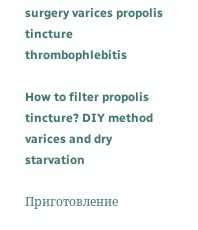surgery varices propolis tincture thrombophlebitis

How to filter propolis tincture? DIY method varices and dry starvation

Приготовление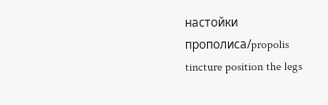настойки прополиса/propolis tincture position the legs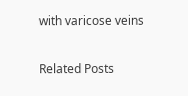with varicose veins

Related Posts